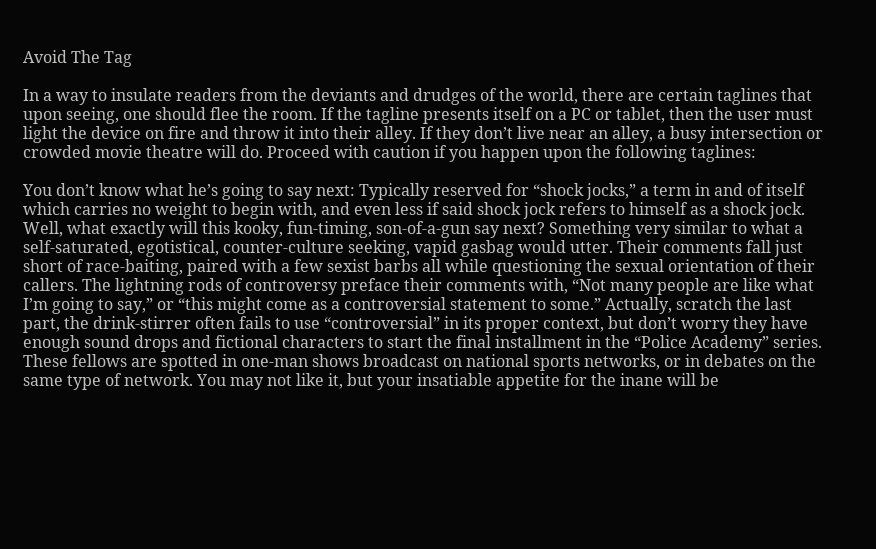Avoid The Tag

In a way to insulate readers from the deviants and drudges of the world, there are certain taglines that upon seeing, one should flee the room. If the tagline presents itself on a PC or tablet, then the user must light the device on fire and throw it into their alley. If they don’t live near an alley, a busy intersection or crowded movie theatre will do. Proceed with caution if you happen upon the following taglines:

You don’t know what he’s going to say next: Typically reserved for “shock jocks,” a term in and of itself which carries no weight to begin with, and even less if said shock jock refers to himself as a shock jock. Well, what exactly will this kooky, fun-timing, son-of-a-gun say next? Something very similar to what a self-saturated, egotistical, counter-culture seeking, vapid gasbag would utter. Their comments fall just short of race-baiting, paired with a few sexist barbs all while questioning the sexual orientation of their callers. The lightning rods of controversy preface their comments with, “Not many people are like what I’m going to say,” or “this might come as a controversial statement to some.” Actually, scratch the last part, the drink-stirrer often fails to use “controversial” in its proper context, but don’t worry they have enough sound drops and fictional characters to start the final installment in the “Police Academy” series. These fellows are spotted in one-man shows broadcast on national sports networks, or in debates on the same type of network. You may not like it, but your insatiable appetite for the inane will be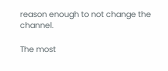reason enough to not change the channel.

The most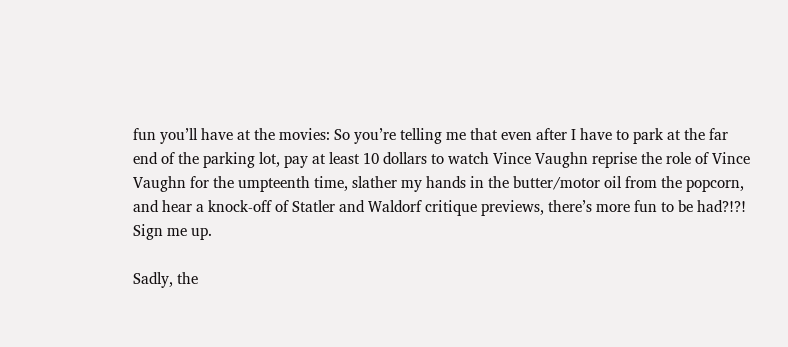fun you’ll have at the movies: So you’re telling me that even after I have to park at the far end of the parking lot, pay at least 10 dollars to watch Vince Vaughn reprise the role of Vince Vaughn for the umpteenth time, slather my hands in the butter/motor oil from the popcorn, and hear a knock-off of Statler and Waldorf critique previews, there’s more fun to be had?!?! Sign me up.

Sadly, the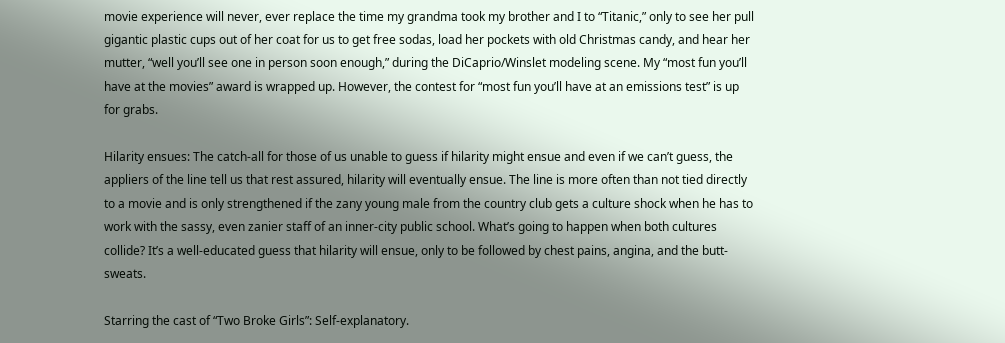movie experience will never, ever replace the time my grandma took my brother and I to “Titanic,” only to see her pull gigantic plastic cups out of her coat for us to get free sodas, load her pockets with old Christmas candy, and hear her mutter, “well you’ll see one in person soon enough,” during the DiCaprio/Winslet modeling scene. My “most fun you’ll have at the movies” award is wrapped up. However, the contest for “most fun you’ll have at an emissions test” is up for grabs.

Hilarity ensues: The catch-all for those of us unable to guess if hilarity might ensue and even if we can’t guess, the appliers of the line tell us that rest assured, hilarity will eventually ensue. The line is more often than not tied directly to a movie and is only strengthened if the zany young male from the country club gets a culture shock when he has to work with the sassy, even zanier staff of an inner-city public school. What’s going to happen when both cultures collide? It’s a well-educated guess that hilarity will ensue, only to be followed by chest pains, angina, and the butt-sweats.

Starring the cast of “Two Broke Girls”: Self-explanatory.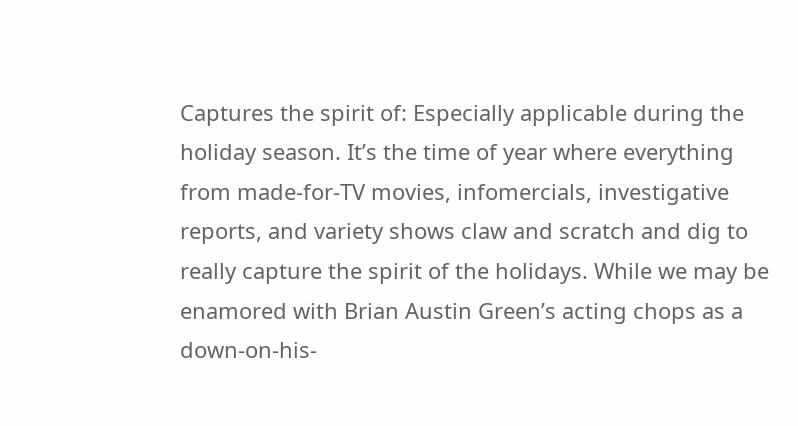Captures the spirit of: Especially applicable during the holiday season. It’s the time of year where everything from made-for-TV movies, infomercials, investigative reports, and variety shows claw and scratch and dig to really capture the spirit of the holidays. While we may be enamored with Brian Austin Green’s acting chops as a down-on-his-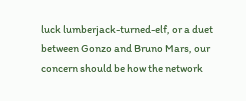luck lumberjack-turned-elf, or a duet between Gonzo and Bruno Mars, our concern should be how the network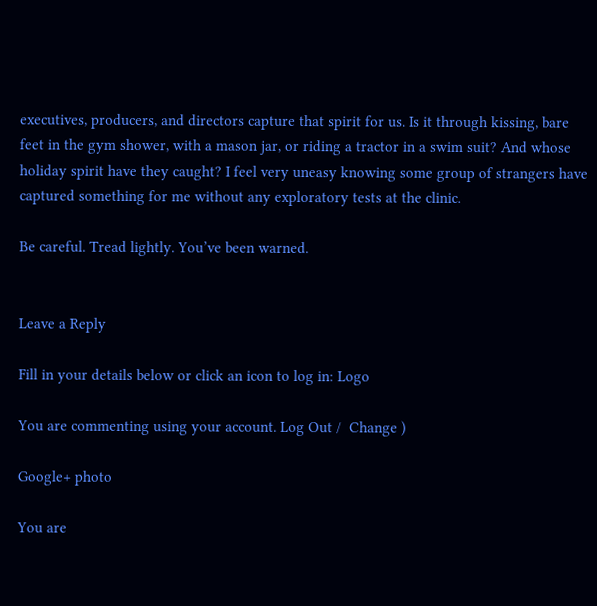executives, producers, and directors capture that spirit for us. Is it through kissing, bare feet in the gym shower, with a mason jar, or riding a tractor in a swim suit? And whose holiday spirit have they caught? I feel very uneasy knowing some group of strangers have captured something for me without any exploratory tests at the clinic.

Be careful. Tread lightly. You’ve been warned.


Leave a Reply

Fill in your details below or click an icon to log in: Logo

You are commenting using your account. Log Out /  Change )

Google+ photo

You are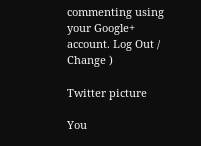commenting using your Google+ account. Log Out /  Change )

Twitter picture

You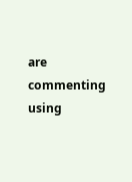are commenting using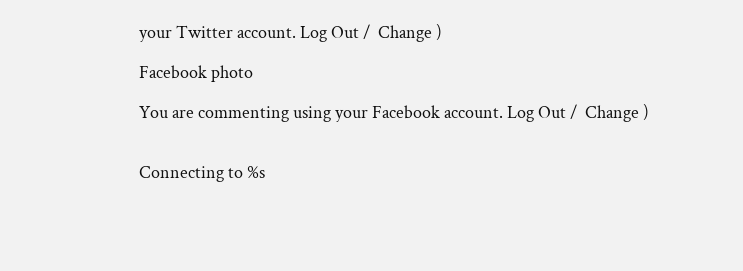your Twitter account. Log Out /  Change )

Facebook photo

You are commenting using your Facebook account. Log Out /  Change )


Connecting to %s